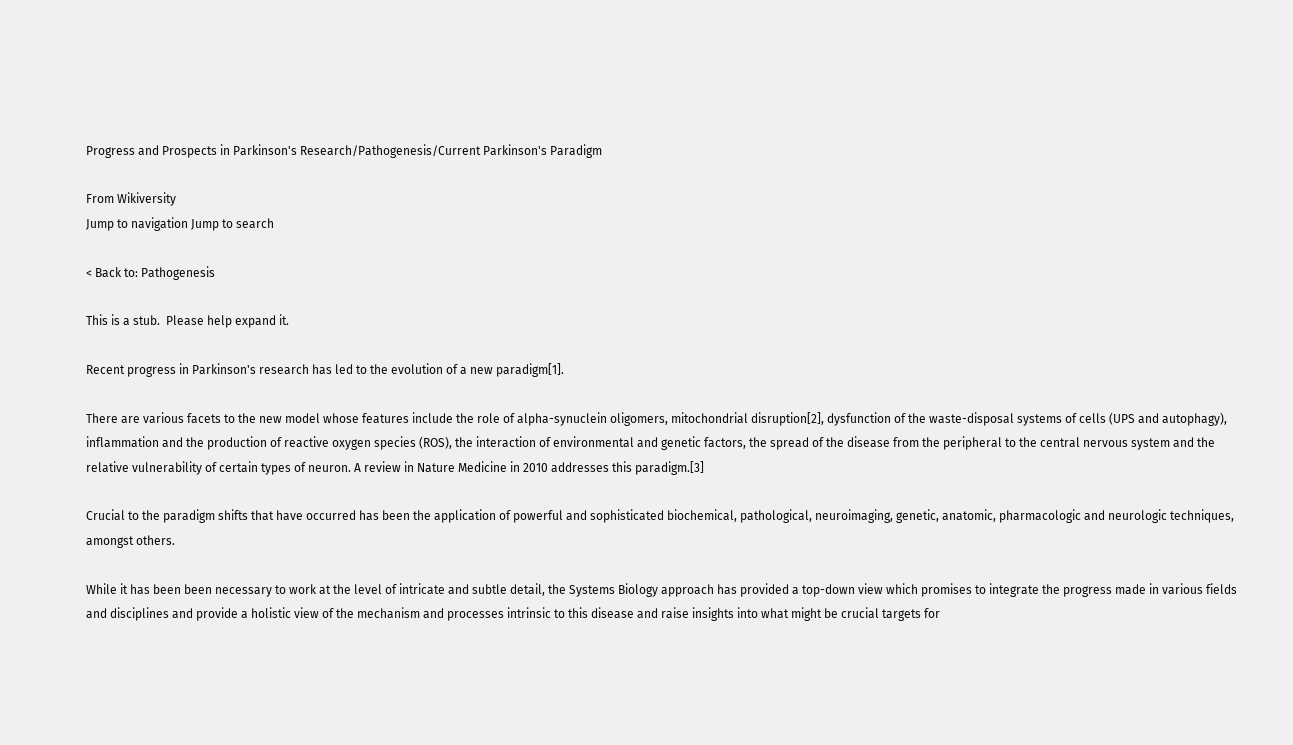Progress and Prospects in Parkinson's Research/Pathogenesis/Current Parkinson's Paradigm

From Wikiversity
Jump to navigation Jump to search

< Back to: Pathogenesis

This is a stub.  Please help expand it.

Recent progress in Parkinson's research has led to the evolution of a new paradigm[1].

There are various facets to the new model whose features include the role of alpha-synuclein oligomers, mitochondrial disruption[2], dysfunction of the waste-disposal systems of cells (UPS and autophagy), inflammation and the production of reactive oxygen species (ROS), the interaction of environmental and genetic factors, the spread of the disease from the peripheral to the central nervous system and the relative vulnerability of certain types of neuron. A review in Nature Medicine in 2010 addresses this paradigm.[3]

Crucial to the paradigm shifts that have occurred has been the application of powerful and sophisticated biochemical, pathological, neuroimaging, genetic, anatomic, pharmacologic and neurologic techniques, amongst others.

While it has been been necessary to work at the level of intricate and subtle detail, the Systems Biology approach has provided a top-down view which promises to integrate the progress made in various fields and disciplines and provide a holistic view of the mechanism and processes intrinsic to this disease and raise insights into what might be crucial targets for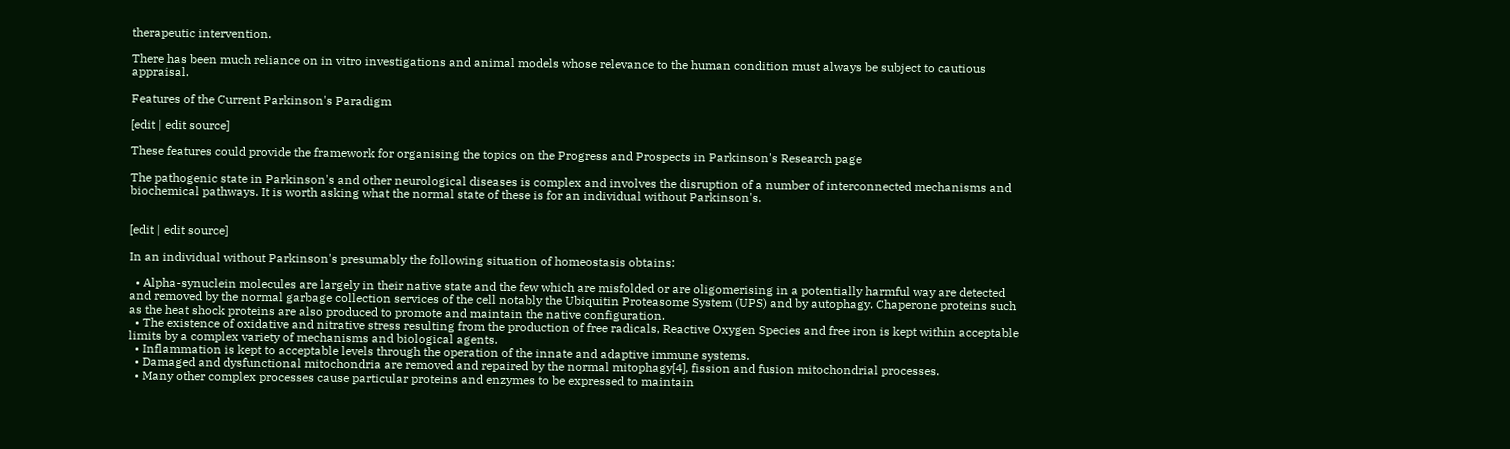therapeutic intervention.

There has been much reliance on in vitro investigations and animal models whose relevance to the human condition must always be subject to cautious appraisal.

Features of the Current Parkinson's Paradigm

[edit | edit source]

These features could provide the framework for organising the topics on the Progress and Prospects in Parkinson's Research page

The pathogenic state in Parkinson's and other neurological diseases is complex and involves the disruption of a number of interconnected mechanisms and biochemical pathways. It is worth asking what the normal state of these is for an individual without Parkinson's.


[edit | edit source]

In an individual without Parkinson's presumably the following situation of homeostasis obtains:

  • Alpha-synuclein molecules are largely in their native state and the few which are misfolded or are oligomerising in a potentially harmful way are detected and removed by the normal garbage collection services of the cell notably the Ubiquitin Proteasome System (UPS) and by autophagy. Chaperone proteins such as the heat shock proteins are also produced to promote and maintain the native configuration.
  • The existence of oxidative and nitrative stress resulting from the production of free radicals, Reactive Oxygen Species and free iron is kept within acceptable limits by a complex variety of mechanisms and biological agents.
  • Inflammation is kept to acceptable levels through the operation of the innate and adaptive immune systems.
  • Damaged and dysfunctional mitochondria are removed and repaired by the normal mitophagy[4], fission and fusion mitochondrial processes.
  • Many other complex processes cause particular proteins and enzymes to be expressed to maintain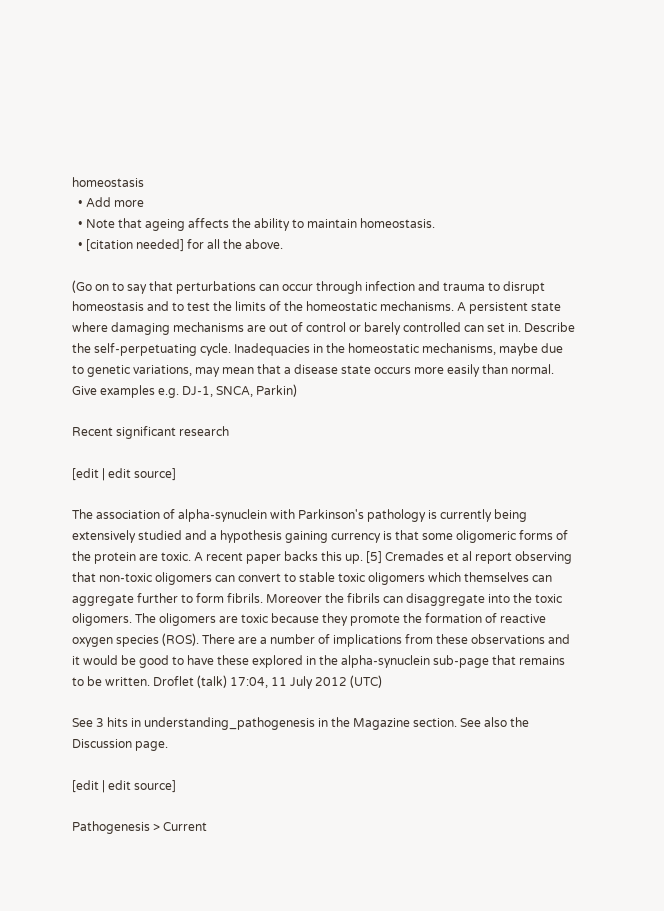homeostasis
  • Add more
  • Note that ageing affects the ability to maintain homeostasis.
  • [citation needed] for all the above.

(Go on to say that perturbations can occur through infection and trauma to disrupt homeostasis and to test the limits of the homeostatic mechanisms. A persistent state where damaging mechanisms are out of control or barely controlled can set in. Describe the self-perpetuating cycle. Inadequacies in the homeostatic mechanisms, maybe due to genetic variations, may mean that a disease state occurs more easily than normal. Give examples e.g. DJ-1, SNCA, Parkin)

Recent significant research

[edit | edit source]

The association of alpha-synuclein with Parkinson's pathology is currently being extensively studied and a hypothesis gaining currency is that some oligomeric forms of the protein are toxic. A recent paper backs this up. [5] Cremades et al report observing that non-toxic oligomers can convert to stable toxic oligomers which themselves can aggregate further to form fibrils. Moreover the fibrils can disaggregate into the toxic oligomers. The oligomers are toxic because they promote the formation of reactive oxygen species (ROS). There are a number of implications from these observations and it would be good to have these explored in the alpha-synuclein sub-page that remains to be written. Droflet (talk) 17:04, 11 July 2012 (UTC)

See 3 hits in understanding_pathogenesis in the Magazine section. See also the Discussion page.

[edit | edit source]

Pathogenesis > Current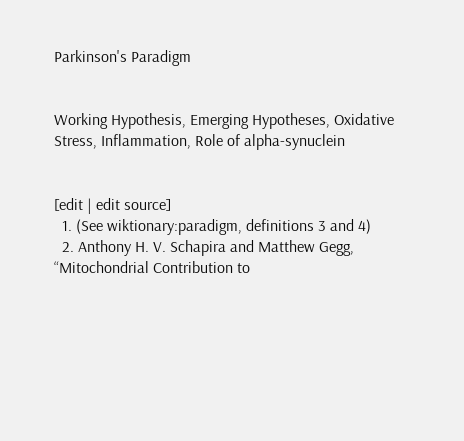Parkinson's Paradigm


Working Hypothesis, Emerging Hypotheses, Oxidative Stress, Inflammation, Role of alpha-synuclein


[edit | edit source]
  1. (See wiktionary:paradigm, definitions 3 and 4)
  2. Anthony H. V. Schapira and Matthew Gegg, “Mitochondrial Contribution to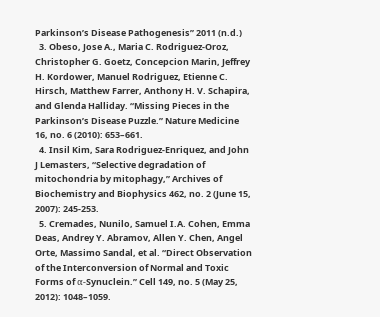Parkinson’s Disease Pathogenesis” 2011 (n.d.)
  3. Obeso, Jose A., Maria C. Rodriguez-Oroz, Christopher G. Goetz, Concepcion Marin, Jeffrey H. Kordower, Manuel Rodriguez, Etienne C. Hirsch, Matthew Farrer, Anthony H. V. Schapira, and Glenda Halliday. “Missing Pieces in the Parkinson’s Disease Puzzle.” Nature Medicine 16, no. 6 (2010): 653–661.
  4. Insil Kim, Sara Rodriguez-Enriquez, and John J Lemasters, “Selective degradation of mitochondria by mitophagy,” Archives of Biochemistry and Biophysics 462, no. 2 (June 15, 2007): 245-253.
  5. Cremades, Nunilo, Samuel I.A. Cohen, Emma Deas, Andrey Y. Abramov, Allen Y. Chen, Angel Orte, Massimo Sandal, et al. “Direct Observation of the Interconversion of Normal and Toxic Forms of α-Synuclein.” Cell 149, no. 5 (May 25, 2012): 1048–1059.